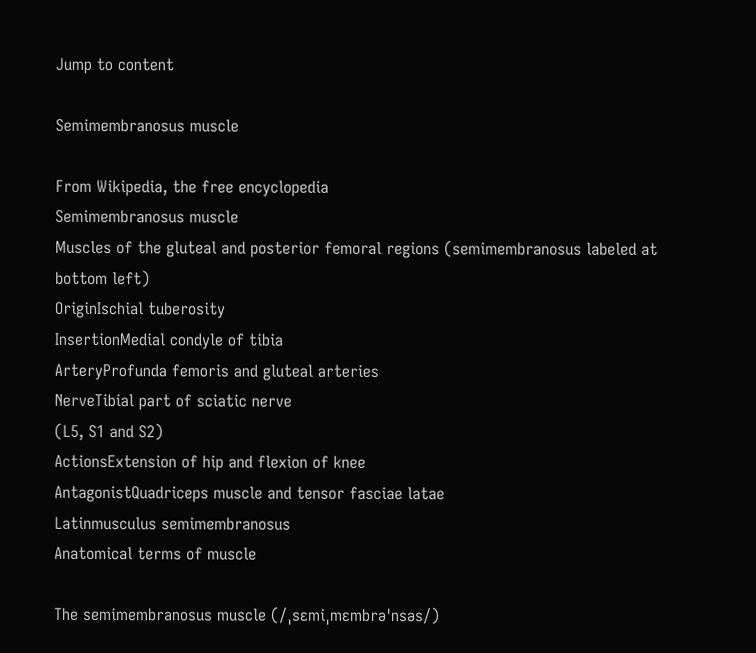Jump to content

Semimembranosus muscle

From Wikipedia, the free encyclopedia
Semimembranosus muscle
Muscles of the gluteal and posterior femoral regions (semimembranosus labeled at bottom left)
OriginIschial tuberosity
InsertionMedial condyle of tibia
ArteryProfunda femoris and gluteal arteries
NerveTibial part of sciatic nerve
(L5, S1 and S2)
ActionsExtension of hip and flexion of knee
AntagonistQuadriceps muscle and tensor fasciae latae
Latinmusculus semimembranosus
Anatomical terms of muscle

The semimembranosus muscle (/ˌsɛmiˌmɛmbrəˈnsəs/)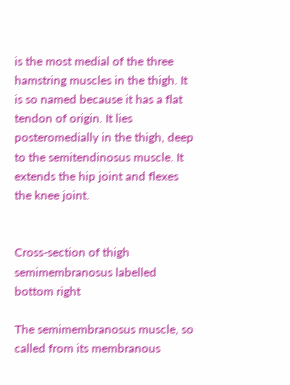is the most medial of the three hamstring muscles in the thigh. It is so named because it has a flat tendon of origin. It lies posteromedially in the thigh, deep to the semitendinosus muscle. It extends the hip joint and flexes the knee joint.


Cross-section of thigh semimembranosus labelled bottom right

The semimembranosus muscle, so called from its membranous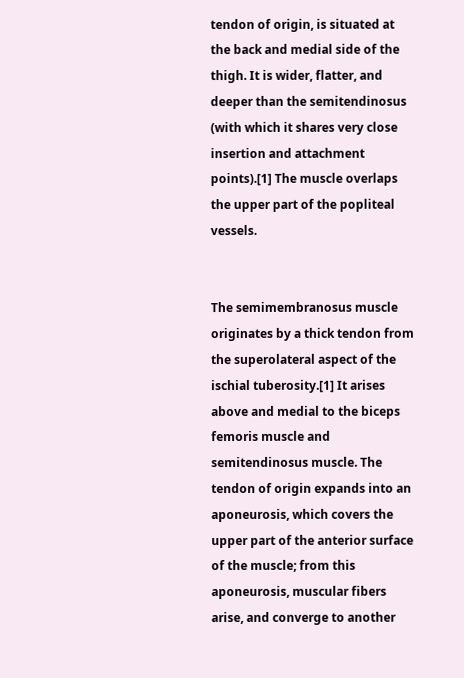tendon of origin, is situated at the back and medial side of the thigh. It is wider, flatter, and deeper than the semitendinosus (with which it shares very close insertion and attachment points).[1] The muscle overlaps the upper part of the popliteal vessels.


The semimembranosus muscle originates by a thick tendon from the superolateral aspect of the ischial tuberosity.[1] It arises above and medial to the biceps femoris muscle and semitendinosus muscle. The tendon of origin expands into an aponeurosis, which covers the upper part of the anterior surface of the muscle; from this aponeurosis, muscular fibers arise, and converge to another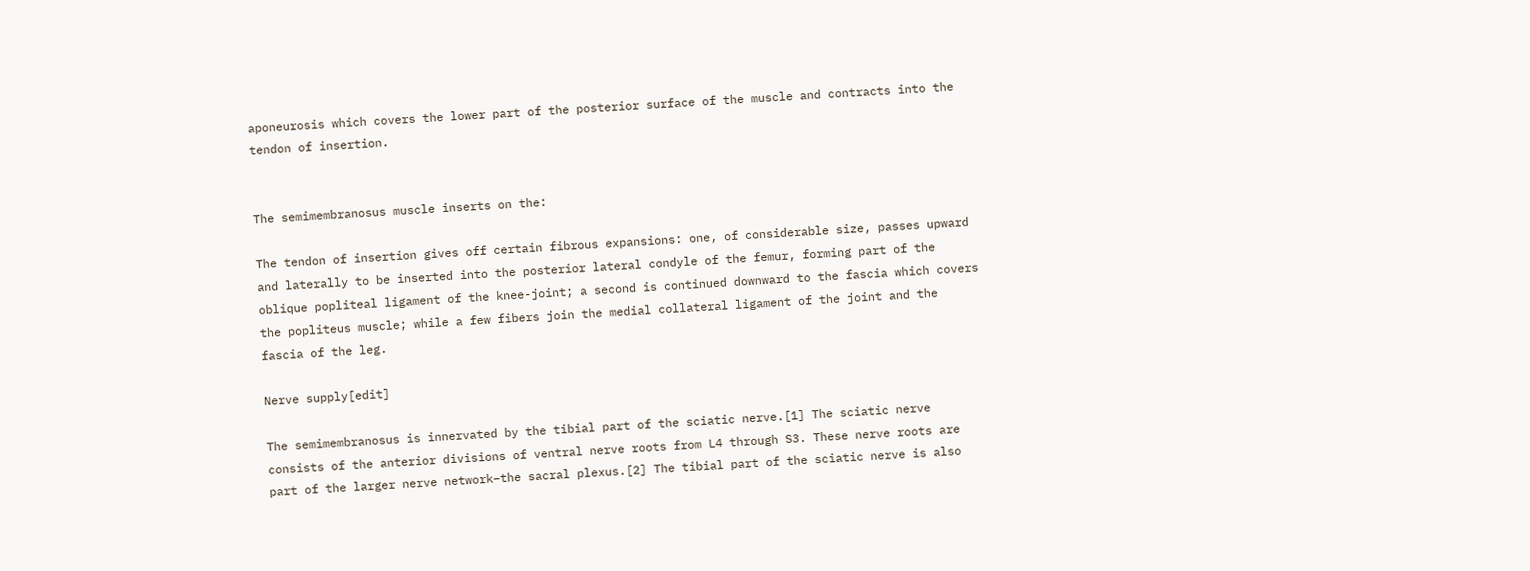aponeurosis which covers the lower part of the posterior surface of the muscle and contracts into the tendon of insertion.


The semimembranosus muscle inserts on the:

The tendon of insertion gives off certain fibrous expansions: one, of considerable size, passes upward and laterally to be inserted into the posterior lateral condyle of the femur, forming part of the oblique popliteal ligament of the knee-joint; a second is continued downward to the fascia which covers the popliteus muscle; while a few fibers join the medial collateral ligament of the joint and the fascia of the leg.

Nerve supply[edit]

The semimembranosus is innervated by the tibial part of the sciatic nerve.[1] The sciatic nerve consists of the anterior divisions of ventral nerve roots from L4 through S3. These nerve roots are part of the larger nerve network–the sacral plexus.[2] The tibial part of the sciatic nerve is also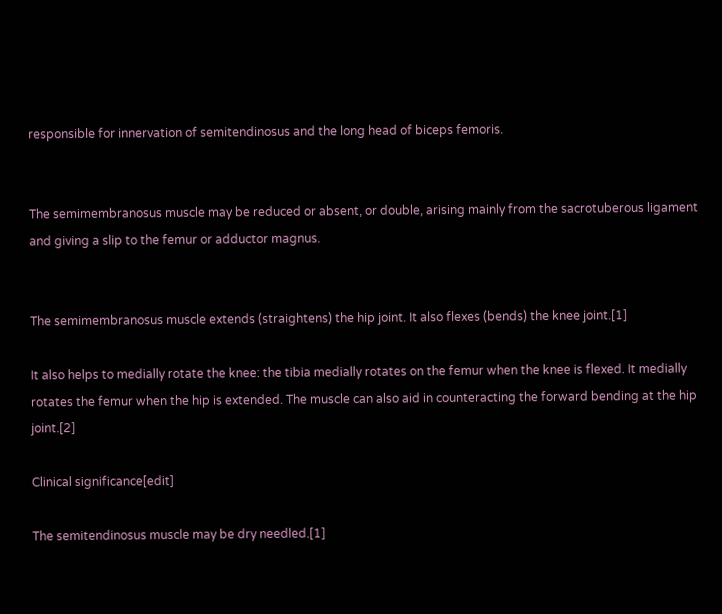responsible for innervation of semitendinosus and the long head of biceps femoris.


The semimembranosus muscle may be reduced or absent, or double, arising mainly from the sacrotuberous ligament and giving a slip to the femur or adductor magnus.


The semimembranosus muscle extends (straightens) the hip joint. It also flexes (bends) the knee joint.[1]

It also helps to medially rotate the knee: the tibia medially rotates on the femur when the knee is flexed. It medially rotates the femur when the hip is extended. The muscle can also aid in counteracting the forward bending at the hip joint.[2]

Clinical significance[edit]

The semitendinosus muscle may be dry needled.[1]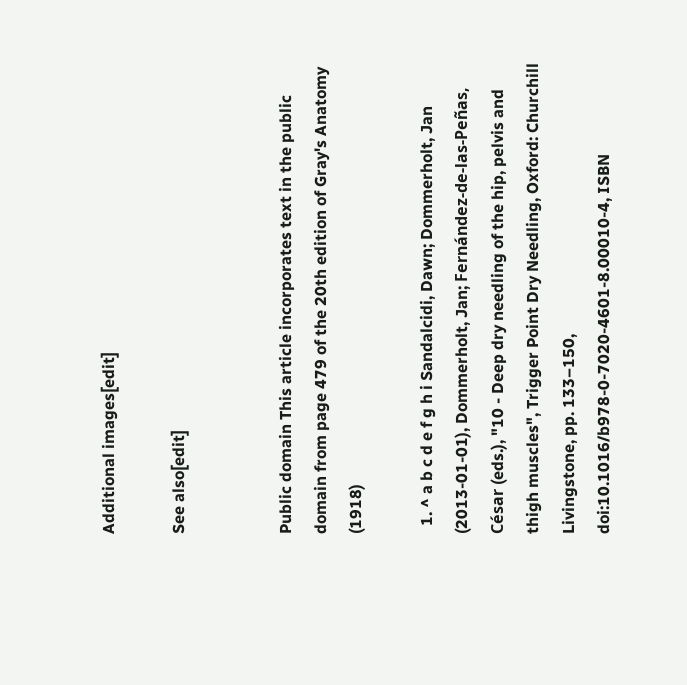Additional images[edit]

See also[edit]


Public domain This article incorporates text in the public domain from page 479 of the 20th edition of Gray's Anatomy (1918)

  1. ^ a b c d e f g h i Sandalcidi, Dawn; Dommerholt, Jan (2013-01-01), Dommerholt, Jan; Fernández-de-las-Peñas, César (eds.), "10 - Deep dry needling of the hip, pelvis and thigh muscles", Trigger Point Dry Needling, Oxford: Churchill Livingstone, pp. 133–150, doi:10.1016/b978-0-7020-4601-8.00010-4, ISBN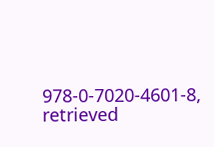978-0-7020-4601-8, retrieved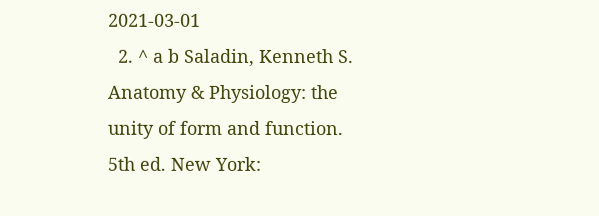2021-03-01
  2. ^ a b Saladin, Kenneth S. Anatomy & Physiology: the unity of form and function. 5th ed. New York: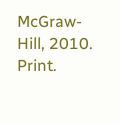McGraw-Hill, 2010. Print.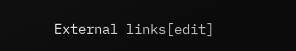External links[edit]